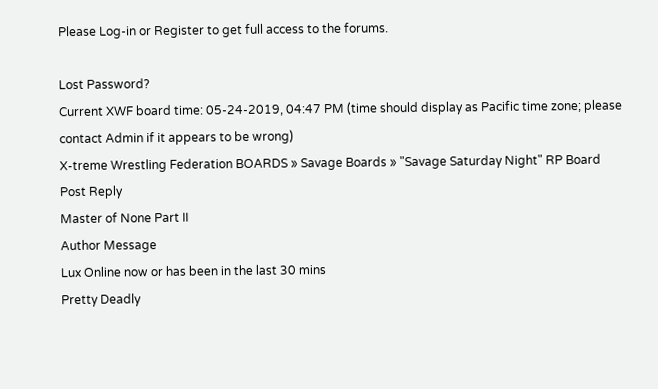Please Log-in or Register to get full access to the forums.

Lost Password?
Current XWF board time: 05-24-2019, 04:47 PM (time should display as Pacific time zone; please contact Admin if it appears to be wrong)
X-treme Wrestling Federation BOARDS » Savage Boards » "Savage Saturday Night" RP Board
Post Reply
Master of None Part II
Author Message
Lux Online now or has been in the last 30 mins
Pretty Deadly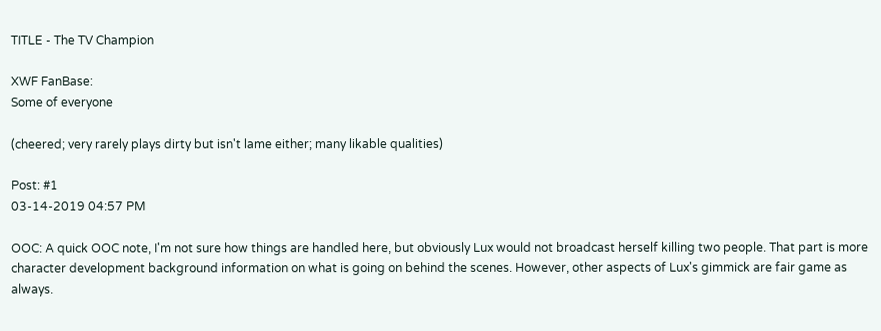TITLE - The TV Champion

XWF FanBase:
Some of everyone

(cheered; very rarely plays dirty but isn't lame either; many likable qualities)

Post: #1
03-14-2019 04:57 PM

OOC: A quick OOC note, I'm not sure how things are handled here, but obviously Lux would not broadcast herself killing two people. That part is more character development background information on what is going on behind the scenes. However, other aspects of Lux's gimmick are fair game as always.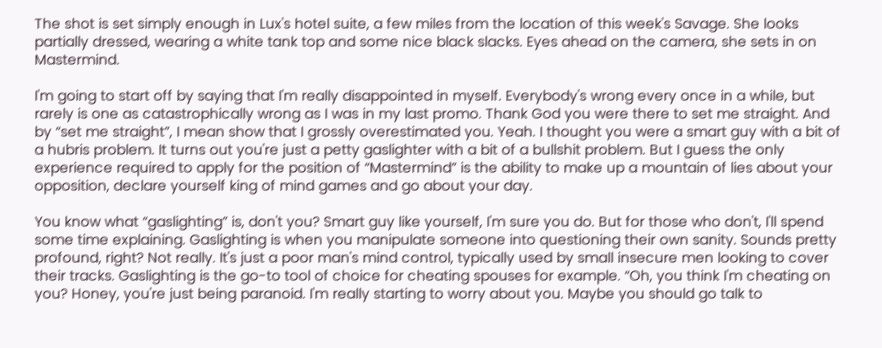The shot is set simply enough in Lux's hotel suite, a few miles from the location of this week's Savage. She looks partially dressed, wearing a white tank top and some nice black slacks. Eyes ahead on the camera, she sets in on Mastermind.

I'm going to start off by saying that I'm really disappointed in myself. Everybody's wrong every once in a while, but rarely is one as catastrophically wrong as I was in my last promo. Thank God you were there to set me straight. And by “set me straight”, I mean show that I grossly overestimated you. Yeah. I thought you were a smart guy with a bit of a hubris problem. It turns out you're just a petty gaslighter with a bit of a bullshit problem. But I guess the only experience required to apply for the position of “Mastermind” is the ability to make up a mountain of lies about your opposition, declare yourself king of mind games and go about your day.

You know what “gaslighting” is, don't you? Smart guy like yourself, I'm sure you do. But for those who don't, I'll spend some time explaining. Gaslighting is when you manipulate someone into questioning their own sanity. Sounds pretty profound, right? Not really. It's just a poor man's mind control, typically used by small insecure men looking to cover their tracks. Gaslighting is the go-to tool of choice for cheating spouses for example. “Oh, you think I'm cheating on you? Honey, you're just being paranoid. I'm really starting to worry about you. Maybe you should go talk to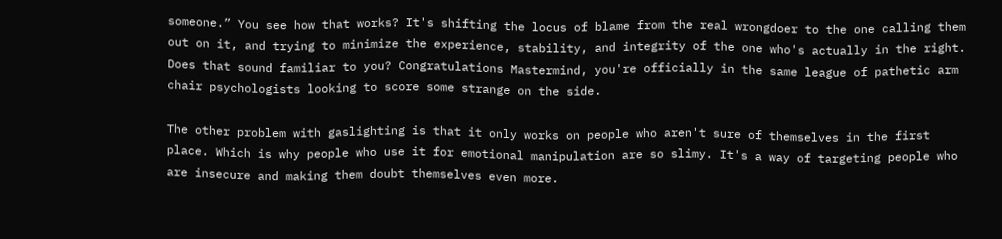someone.” You see how that works? It's shifting the locus of blame from the real wrongdoer to the one calling them out on it, and trying to minimize the experience, stability, and integrity of the one who's actually in the right. Does that sound familiar to you? Congratulations Mastermind, you're officially in the same league of pathetic arm chair psychologists looking to score some strange on the side.

The other problem with gaslighting is that it only works on people who aren't sure of themselves in the first place. Which is why people who use it for emotional manipulation are so slimy. It's a way of targeting people who are insecure and making them doubt themselves even more.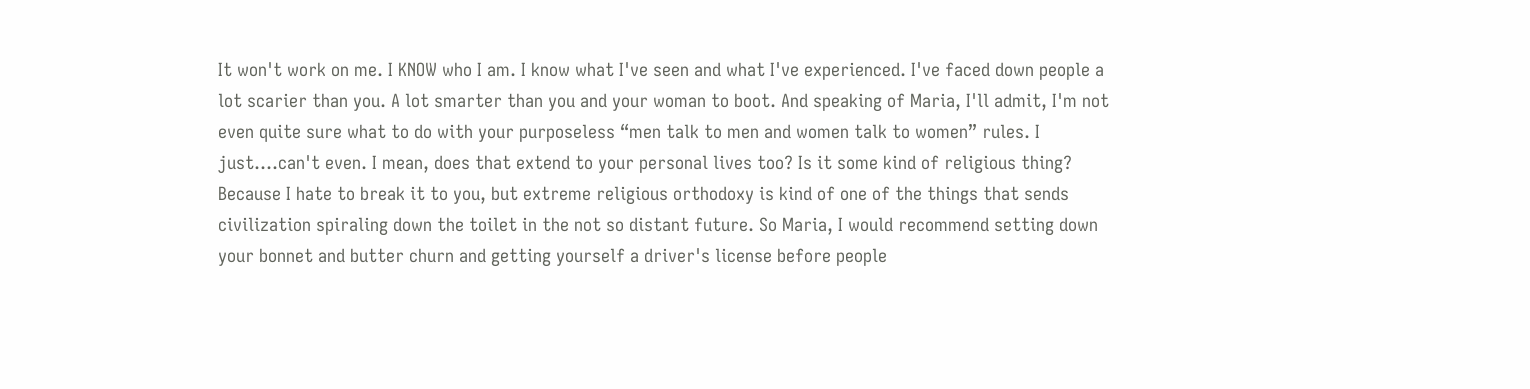It won't work on me. I KNOW who I am. I know what I've seen and what I've experienced. I've faced down people a lot scarier than you. A lot smarter than you and your woman to boot. And speaking of Maria, I'll admit, I'm not even quite sure what to do with your purposeless “men talk to men and women talk to women” rules. I just....can't even. I mean, does that extend to your personal lives too? Is it some kind of religious thing? Because I hate to break it to you, but extreme religious orthodoxy is kind of one of the things that sends civilization spiraling down the toilet in the not so distant future. So Maria, I would recommend setting down your bonnet and butter churn and getting yourself a driver's license before people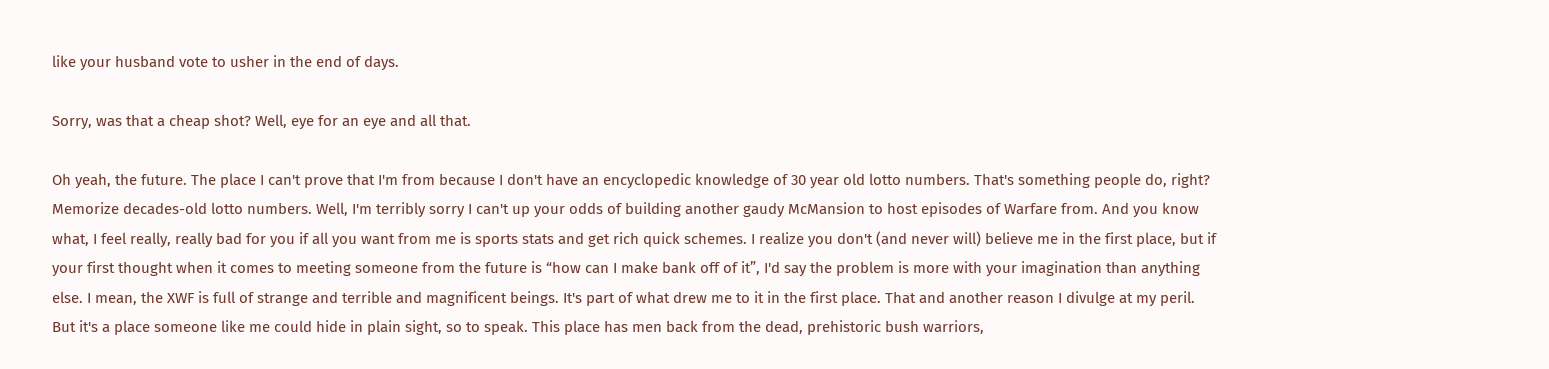like your husband vote to usher in the end of days.

Sorry, was that a cheap shot? Well, eye for an eye and all that.

Oh yeah, the future. The place I can't prove that I'm from because I don't have an encyclopedic knowledge of 30 year old lotto numbers. That's something people do, right? Memorize decades-old lotto numbers. Well, I'm terribly sorry I can't up your odds of building another gaudy McMansion to host episodes of Warfare from. And you know what, I feel really, really bad for you if all you want from me is sports stats and get rich quick schemes. I realize you don't (and never will) believe me in the first place, but if your first thought when it comes to meeting someone from the future is “how can I make bank off of it”, I'd say the problem is more with your imagination than anything else. I mean, the XWF is full of strange and terrible and magnificent beings. It's part of what drew me to it in the first place. That and another reason I divulge at my peril. But it's a place someone like me could hide in plain sight, so to speak. This place has men back from the dead, prehistoric bush warriors,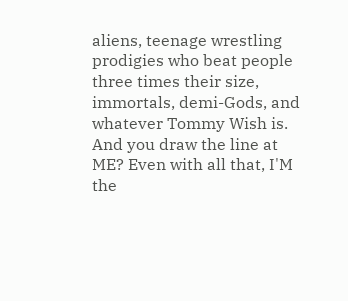aliens, teenage wrestling prodigies who beat people three times their size, immortals, demi-Gods, and whatever Tommy Wish is. And you draw the line at ME? Even with all that, I'M the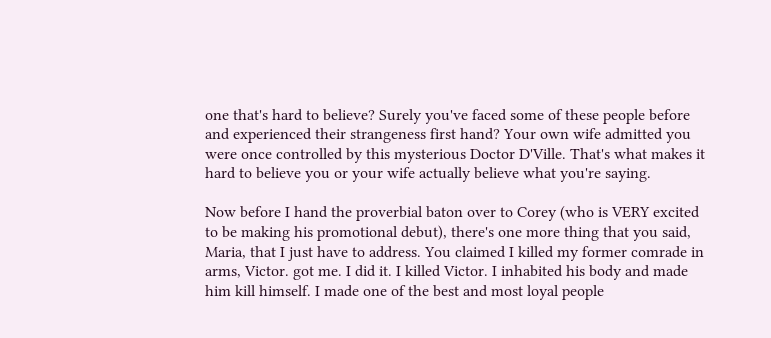one that's hard to believe? Surely you've faced some of these people before and experienced their strangeness first hand? Your own wife admitted you were once controlled by this mysterious Doctor D'Ville. That's what makes it hard to believe you or your wife actually believe what you're saying.

Now before I hand the proverbial baton over to Corey (who is VERY excited to be making his promotional debut), there's one more thing that you said, Maria, that I just have to address. You claimed I killed my former comrade in arms, Victor. got me. I did it. I killed Victor. I inhabited his body and made him kill himself. I made one of the best and most loyal people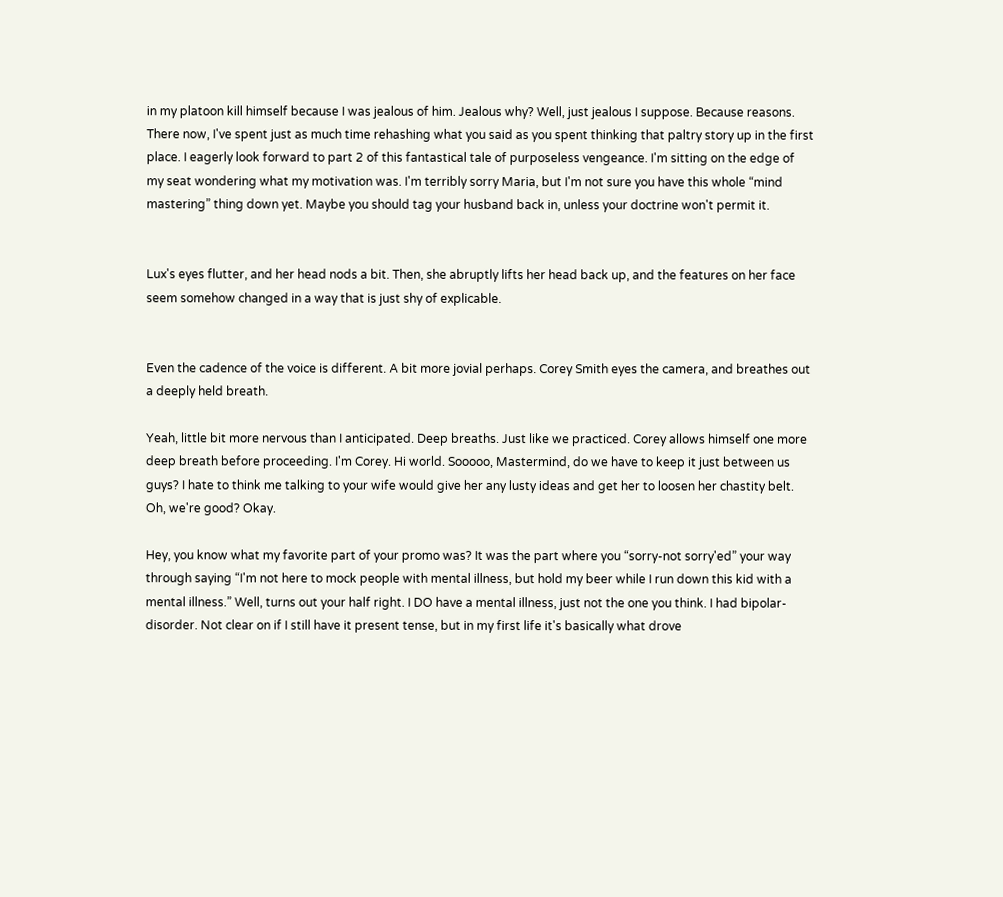in my platoon kill himself because I was jealous of him. Jealous why? Well, just jealous I suppose. Because reasons. There now, I've spent just as much time rehashing what you said as you spent thinking that paltry story up in the first place. I eagerly look forward to part 2 of this fantastical tale of purposeless vengeance. I'm sitting on the edge of my seat wondering what my motivation was. I'm terribly sorry Maria, but I'm not sure you have this whole “mind mastering” thing down yet. Maybe you should tag your husband back in, unless your doctrine won't permit it.


Lux's eyes flutter, and her head nods a bit. Then, she abruptly lifts her head back up, and the features on her face seem somehow changed in a way that is just shy of explicable.


Even the cadence of the voice is different. A bit more jovial perhaps. Corey Smith eyes the camera, and breathes out a deeply held breath.

Yeah, little bit more nervous than I anticipated. Deep breaths. Just like we practiced. Corey allows himself one more deep breath before proceeding. I'm Corey. Hi world. Sooooo, Mastermind, do we have to keep it just between us guys? I hate to think me talking to your wife would give her any lusty ideas and get her to loosen her chastity belt. Oh, we're good? Okay.

Hey, you know what my favorite part of your promo was? It was the part where you “sorry-not sorry'ed” your way through saying “I'm not here to mock people with mental illness, but hold my beer while I run down this kid with a mental illness.” Well, turns out your half right. I DO have a mental illness, just not the one you think. I had bipolar-disorder. Not clear on if I still have it present tense, but in my first life it's basically what drove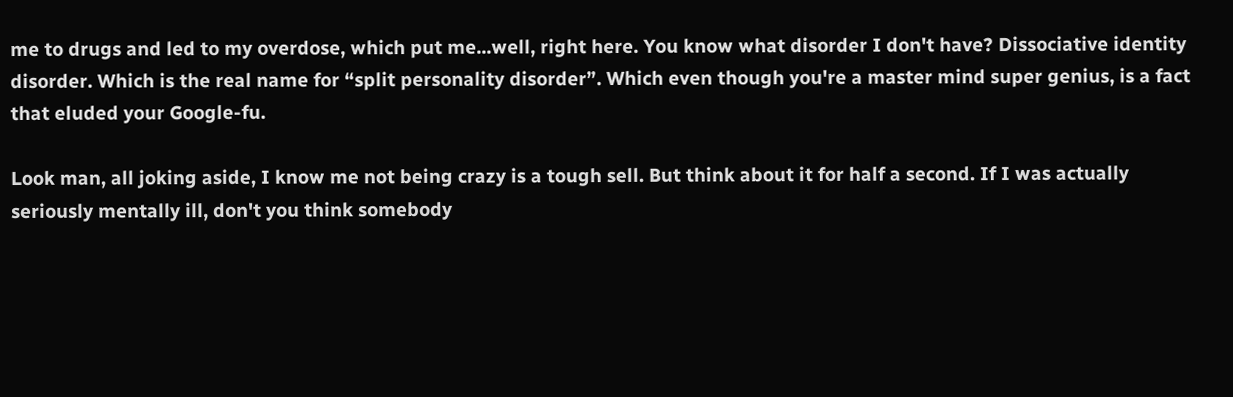me to drugs and led to my overdose, which put me...well, right here. You know what disorder I don't have? Dissociative identity disorder. Which is the real name for “split personality disorder”. Which even though you're a master mind super genius, is a fact that eluded your Google-fu.

Look man, all joking aside, I know me not being crazy is a tough sell. But think about it for half a second. If I was actually seriously mentally ill, don't you think somebody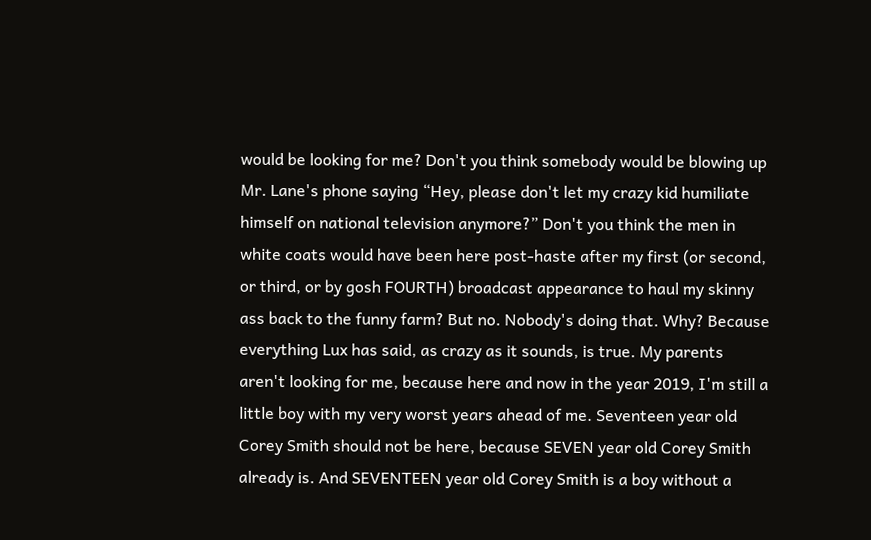would be looking for me? Don't you think somebody would be blowing up Mr. Lane's phone saying “Hey, please don't let my crazy kid humiliate himself on national television anymore?” Don't you think the men in white coats would have been here post-haste after my first (or second, or third, or by gosh FOURTH) broadcast appearance to haul my skinny ass back to the funny farm? But no. Nobody's doing that. Why? Because everything Lux has said, as crazy as it sounds, is true. My parents aren't looking for me, because here and now in the year 2019, I'm still a little boy with my very worst years ahead of me. Seventeen year old Corey Smith should not be here, because SEVEN year old Corey Smith already is. And SEVENTEEN year old Corey Smith is a boy without a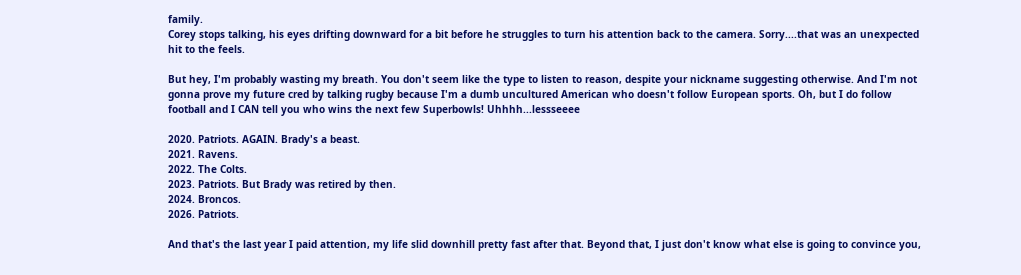family.
Corey stops talking, his eyes drifting downward for a bit before he struggles to turn his attention back to the camera. Sorry....that was an unexpected hit to the feels.

But hey, I'm probably wasting my breath. You don't seem like the type to listen to reason, despite your nickname suggesting otherwise. And I'm not gonna prove my future cred by talking rugby because I'm a dumb uncultured American who doesn't follow European sports. Oh, but I do follow football and I CAN tell you who wins the next few Superbowls! Uhhhh...lessseeee

2020. Patriots. AGAIN. Brady's a beast.
2021. Ravens.
2022. The Colts.
2023. Patriots. But Brady was retired by then.
2024. Broncos.
2026. Patriots.

And that's the last year I paid attention, my life slid downhill pretty fast after that. Beyond that, I just don't know what else is going to convince you,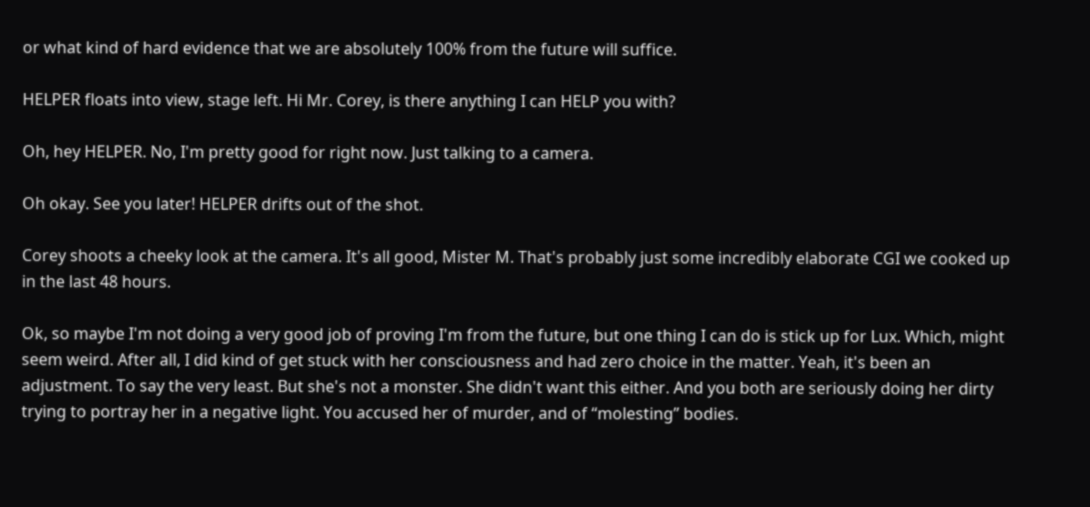or what kind of hard evidence that we are absolutely 100% from the future will suffice.

HELPER floats into view, stage left. Hi Mr. Corey, is there anything I can HELP you with?

Oh, hey HELPER. No, I'm pretty good for right now. Just talking to a camera.

Oh okay. See you later! HELPER drifts out of the shot.

Corey shoots a cheeky look at the camera. It's all good, Mister M. That's probably just some incredibly elaborate CGI we cooked up in the last 48 hours.

Ok, so maybe I'm not doing a very good job of proving I'm from the future, but one thing I can do is stick up for Lux. Which, might seem weird. After all, I did kind of get stuck with her consciousness and had zero choice in the matter. Yeah, it's been an adjustment. To say the very least. But she's not a monster. She didn't want this either. And you both are seriously doing her dirty trying to portray her in a negative light. You accused her of murder, and of “molesting” bodies.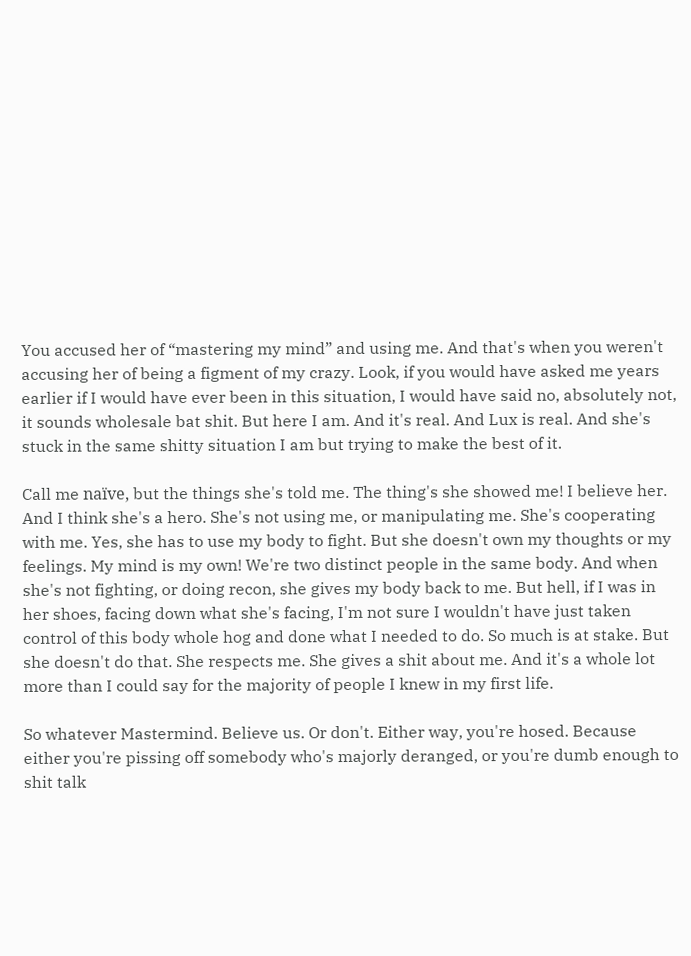You accused her of “mastering my mind” and using me. And that's when you weren't accusing her of being a figment of my crazy. Look, if you would have asked me years earlier if I would have ever been in this situation, I would have said no, absolutely not, it sounds wholesale bat shit. But here I am. And it's real. And Lux is real. And she's stuck in the same shitty situation I am but trying to make the best of it.

Call me naïve, but the things she's told me. The thing's she showed me! I believe her. And I think she's a hero. She's not using me, or manipulating me. She's cooperating with me. Yes, she has to use my body to fight. But she doesn't own my thoughts or my feelings. My mind is my own! We're two distinct people in the same body. And when she's not fighting, or doing recon, she gives my body back to me. But hell, if I was in her shoes, facing down what she's facing, I'm not sure I wouldn't have just taken control of this body whole hog and done what I needed to do. So much is at stake. But she doesn't do that. She respects me. She gives a shit about me. And it's a whole lot more than I could say for the majority of people I knew in my first life.

So whatever Mastermind. Believe us. Or don't. Either way, you're hosed. Because either you're pissing off somebody who's majorly deranged, or you're dumb enough to shit talk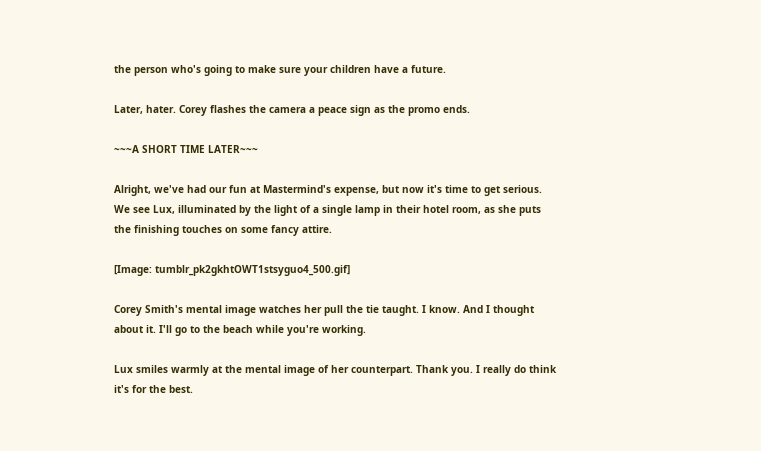the person who's going to make sure your children have a future.

Later, hater. Corey flashes the camera a peace sign as the promo ends.

~~~A SHORT TIME LATER~~~

Alright, we've had our fun at Mastermind's expense, but now it's time to get serious. We see Lux, illuminated by the light of a single lamp in their hotel room, as she puts the finishing touches on some fancy attire.

[Image: tumblr_pk2gkhtOWT1stsyguo4_500.gif]

Corey Smith's mental image watches her pull the tie taught. I know. And I thought about it. I'll go to the beach while you're working.

Lux smiles warmly at the mental image of her counterpart. Thank you. I really do think it's for the best.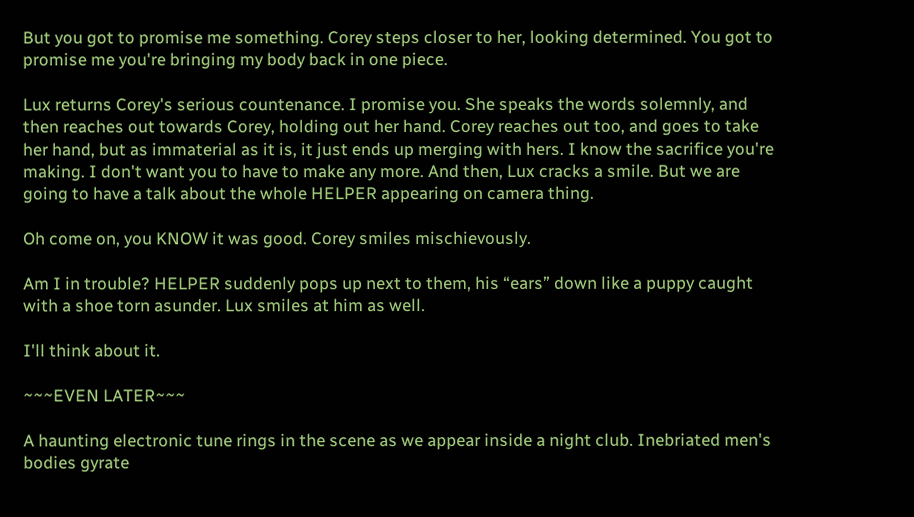But you got to promise me something. Corey steps closer to her, looking determined. You got to promise me you're bringing my body back in one piece.

Lux returns Corey's serious countenance. I promise you. She speaks the words solemnly, and then reaches out towards Corey, holding out her hand. Corey reaches out too, and goes to take her hand, but as immaterial as it is, it just ends up merging with hers. I know the sacrifice you're making. I don't want you to have to make any more. And then, Lux cracks a smile. But we are going to have a talk about the whole HELPER appearing on camera thing.

Oh come on, you KNOW it was good. Corey smiles mischievously.

Am I in trouble? HELPER suddenly pops up next to them, his “ears” down like a puppy caught with a shoe torn asunder. Lux smiles at him as well.

I'll think about it.

~~~EVEN LATER~~~

A haunting electronic tune rings in the scene as we appear inside a night club. Inebriated men's bodies gyrate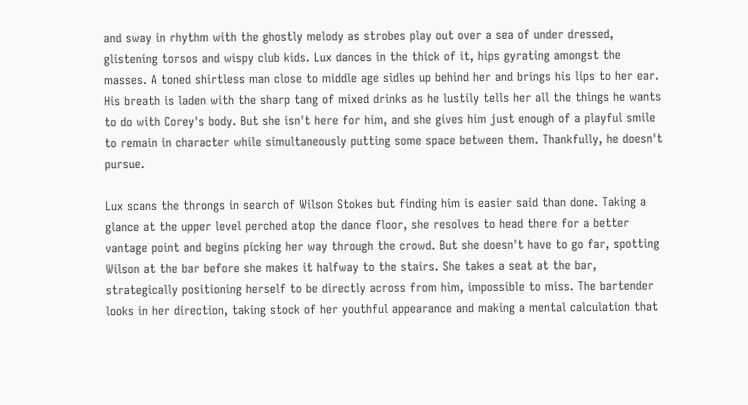and sway in rhythm with the ghostly melody as strobes play out over a sea of under dressed, glistening torsos and wispy club kids. Lux dances in the thick of it, hips gyrating amongst the masses. A toned shirtless man close to middle age sidles up behind her and brings his lips to her ear. His breath is laden with the sharp tang of mixed drinks as he lustily tells her all the things he wants to do with Corey's body. But she isn't here for him, and she gives him just enough of a playful smile to remain in character while simultaneously putting some space between them. Thankfully, he doesn't pursue.

Lux scans the throngs in search of Wilson Stokes but finding him is easier said than done. Taking a glance at the upper level perched atop the dance floor, she resolves to head there for a better vantage point and begins picking her way through the crowd. But she doesn't have to go far, spotting Wilson at the bar before she makes it halfway to the stairs. She takes a seat at the bar, strategically positioning herself to be directly across from him, impossible to miss. The bartender looks in her direction, taking stock of her youthful appearance and making a mental calculation that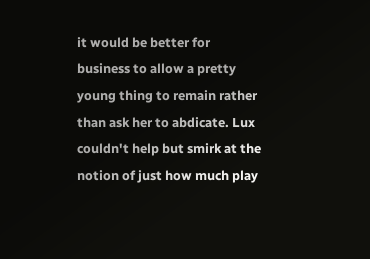it would be better for business to allow a pretty young thing to remain rather than ask her to abdicate. Lux couldn't help but smirk at the notion of just how much play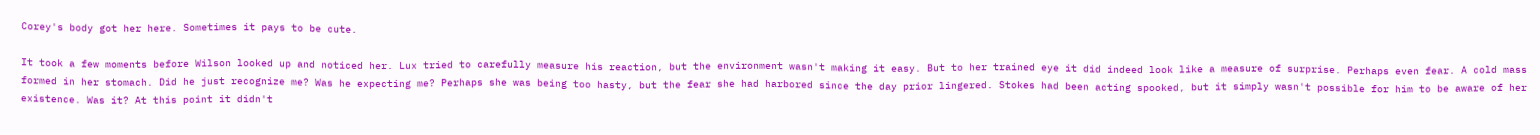Corey's body got her here. Sometimes it pays to be cute.

It took a few moments before Wilson looked up and noticed her. Lux tried to carefully measure his reaction, but the environment wasn't making it easy. But to her trained eye it did indeed look like a measure of surprise. Perhaps even fear. A cold mass formed in her stomach. Did he just recognize me? Was he expecting me? Perhaps she was being too hasty, but the fear she had harbored since the day prior lingered. Stokes had been acting spooked, but it simply wasn't possible for him to be aware of her existence. Was it? At this point it didn't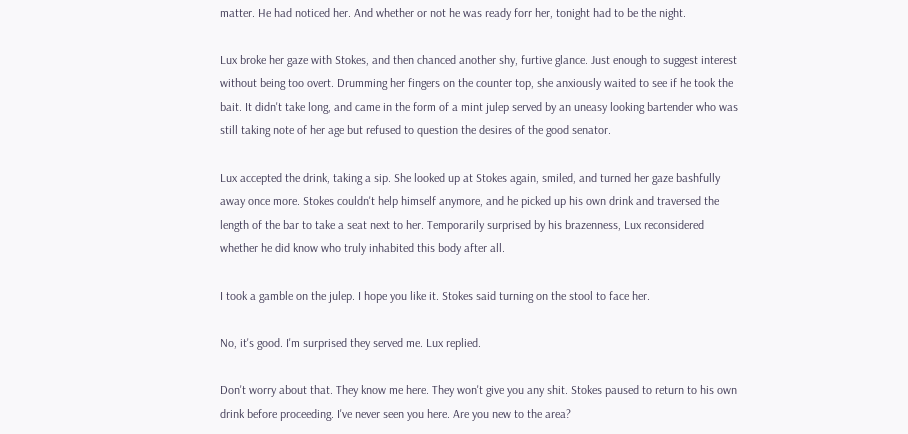matter. He had noticed her. And whether or not he was ready forr her, tonight had to be the night.

Lux broke her gaze with Stokes, and then chanced another shy, furtive glance. Just enough to suggest interest without being too overt. Drumming her fingers on the counter top, she anxiously waited to see if he took the bait. It didn't take long, and came in the form of a mint julep served by an uneasy looking bartender who was still taking note of her age but refused to question the desires of the good senator.

Lux accepted the drink, taking a sip. She looked up at Stokes again, smiled, and turned her gaze bashfully away once more. Stokes couldn't help himself anymore, and he picked up his own drink and traversed the length of the bar to take a seat next to her. Temporarily surprised by his brazenness, Lux reconsidered whether he did know who truly inhabited this body after all.

I took a gamble on the julep. I hope you like it. Stokes said turning on the stool to face her.

No, it's good. I'm surprised they served me. Lux replied.

Don't worry about that. They know me here. They won't give you any shit. Stokes paused to return to his own drink before proceeding. I've never seen you here. Are you new to the area?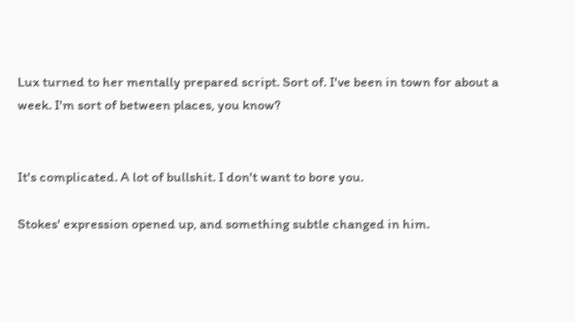Lux turned to her mentally prepared script. Sort of. I've been in town for about a week. I'm sort of between places, you know?


It's complicated. A lot of bullshit. I don't want to bore you.

Stokes' expression opened up, and something subtle changed in him.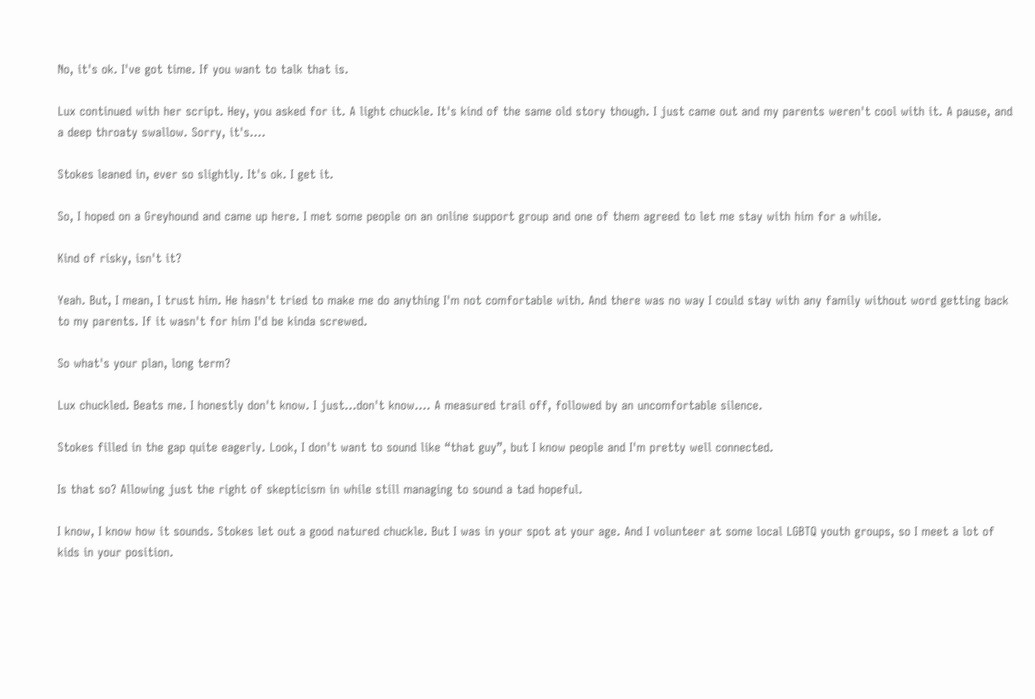No, it's ok. I've got time. If you want to talk that is.

Lux continued with her script. Hey, you asked for it. A light chuckle. It's kind of the same old story though. I just came out and my parents weren't cool with it. A pause, and a deep throaty swallow. Sorry, it's....

Stokes leaned in, ever so slightly. It's ok. I get it.

So, I hoped on a Greyhound and came up here. I met some people on an online support group and one of them agreed to let me stay with him for a while.

Kind of risky, isn't it?

Yeah. But, I mean, I trust him. He hasn't tried to make me do anything I'm not comfortable with. And there was no way I could stay with any family without word getting back to my parents. If it wasn't for him I'd be kinda screwed.

So what's your plan, long term?

Lux chuckled. Beats me. I honestly don't know. I just...don't know.... A measured trail off, followed by an uncomfortable silence.

Stokes filled in the gap quite eagerly. Look, I don't want to sound like “that guy”, but I know people and I'm pretty well connected.

Is that so? Allowing just the right of skepticism in while still managing to sound a tad hopeful.

I know, I know how it sounds. Stokes let out a good natured chuckle. But I was in your spot at your age. And I volunteer at some local LGBTQ youth groups, so I meet a lot of kids in your position.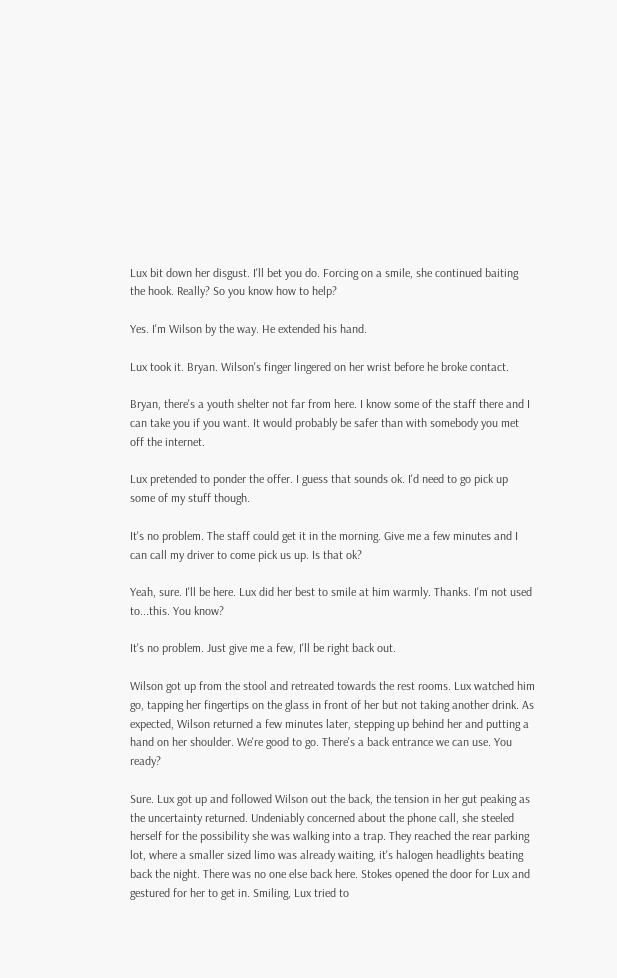Lux bit down her disgust. I'll bet you do. Forcing on a smile, she continued baiting the hook. Really? So you know how to help?

Yes. I'm Wilson by the way. He extended his hand.

Lux took it. Bryan. Wilson's finger lingered on her wrist before he broke contact.

Bryan, there's a youth shelter not far from here. I know some of the staff there and I can take you if you want. It would probably be safer than with somebody you met off the internet.

Lux pretended to ponder the offer. I guess that sounds ok. I'd need to go pick up some of my stuff though.

It's no problem. The staff could get it in the morning. Give me a few minutes and I can call my driver to come pick us up. Is that ok?

Yeah, sure. I'll be here. Lux did her best to smile at him warmly. Thanks. I'm not used to...this. You know?

It's no problem. Just give me a few, I'll be right back out.

Wilson got up from the stool and retreated towards the rest rooms. Lux watched him go, tapping her fingertips on the glass in front of her but not taking another drink. As expected, Wilson returned a few minutes later, stepping up behind her and putting a hand on her shoulder. We're good to go. There's a back entrance we can use. You ready?

Sure. Lux got up and followed Wilson out the back, the tension in her gut peaking as the uncertainty returned. Undeniably concerned about the phone call, she steeled herself for the possibility she was walking into a trap. They reached the rear parking lot, where a smaller sized limo was already waiting, it's halogen headlights beating back the night. There was no one else back here. Stokes opened the door for Lux and gestured for her to get in. Smiling, Lux tried to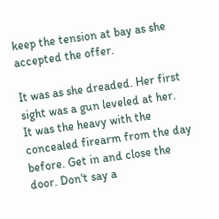keep the tension at bay as she accepted the offer.

It was as she dreaded. Her first sight was a gun leveled at her. It was the heavy with the concealed firearm from the day before. Get in and close the door. Don't say a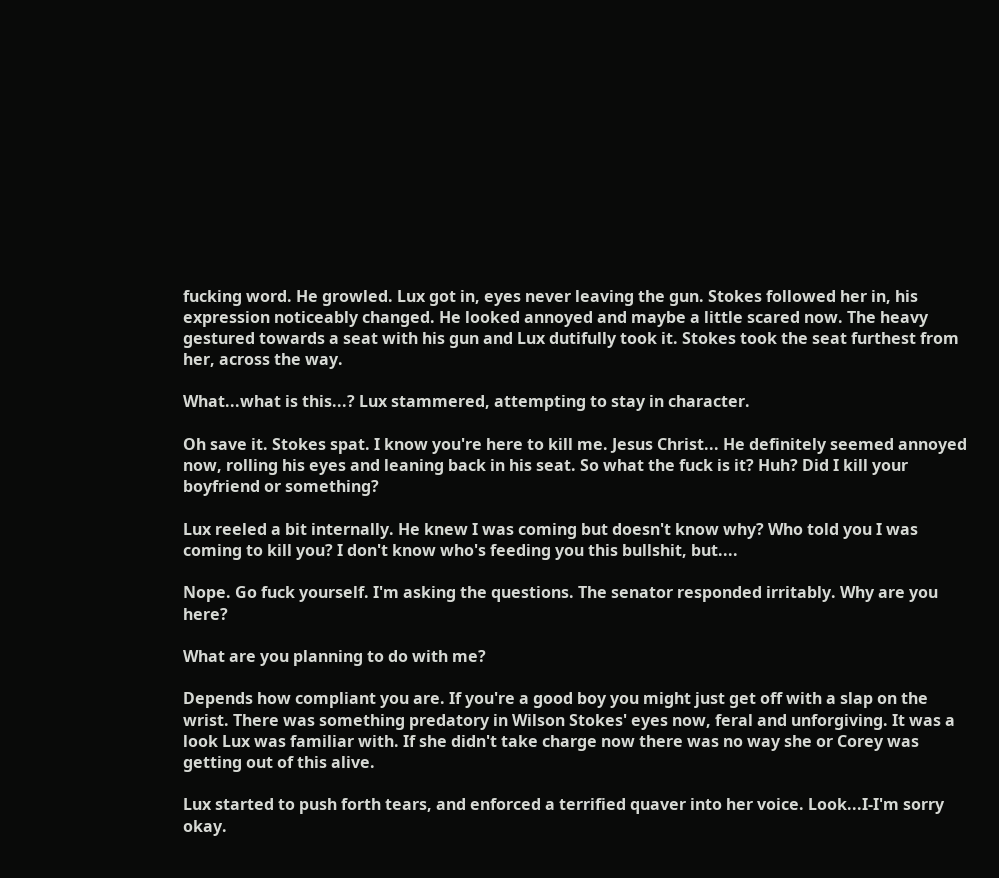fucking word. He growled. Lux got in, eyes never leaving the gun. Stokes followed her in, his expression noticeably changed. He looked annoyed and maybe a little scared now. The heavy gestured towards a seat with his gun and Lux dutifully took it. Stokes took the seat furthest from her, across the way.

What...what is this...? Lux stammered, attempting to stay in character.

Oh save it. Stokes spat. I know you're here to kill me. Jesus Christ... He definitely seemed annoyed now, rolling his eyes and leaning back in his seat. So what the fuck is it? Huh? Did I kill your boyfriend or something?

Lux reeled a bit internally. He knew I was coming but doesn't know why? Who told you I was coming to kill you? I don't know who's feeding you this bullshit, but....

Nope. Go fuck yourself. I'm asking the questions. The senator responded irritably. Why are you here?

What are you planning to do with me?

Depends how compliant you are. If you're a good boy you might just get off with a slap on the wrist. There was something predatory in Wilson Stokes' eyes now, feral and unforgiving. It was a look Lux was familiar with. If she didn't take charge now there was no way she or Corey was getting out of this alive.

Lux started to push forth tears, and enforced a terrified quaver into her voice. Look...I-I'm sorry okay.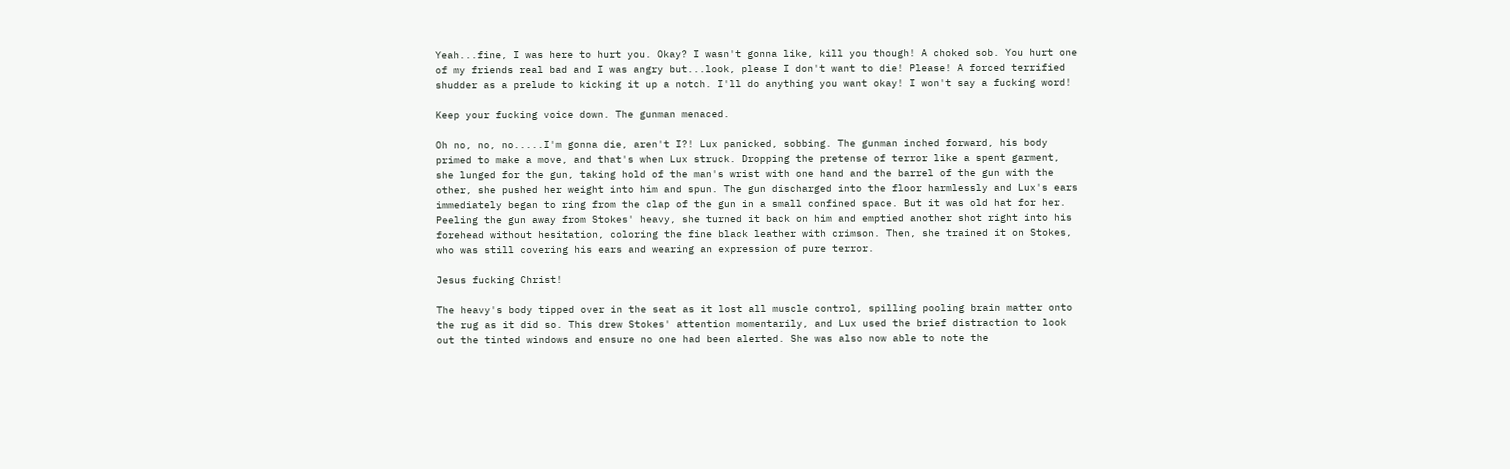Yeah...fine, I was here to hurt you. Okay? I wasn't gonna like, kill you though! A choked sob. You hurt one of my friends real bad and I was angry but...look, please I don't want to die! Please! A forced terrified shudder as a prelude to kicking it up a notch. I'll do anything you want okay! I won't say a fucking word!

Keep your fucking voice down. The gunman menaced.

Oh no, no, no.....I'm gonna die, aren't I?! Lux panicked, sobbing. The gunman inched forward, his body primed to make a move, and that's when Lux struck. Dropping the pretense of terror like a spent garment, she lunged for the gun, taking hold of the man's wrist with one hand and the barrel of the gun with the other, she pushed her weight into him and spun. The gun discharged into the floor harmlessly and Lux's ears immediately began to ring from the clap of the gun in a small confined space. But it was old hat for her. Peeling the gun away from Stokes' heavy, she turned it back on him and emptied another shot right into his forehead without hesitation, coloring the fine black leather with crimson. Then, she trained it on Stokes, who was still covering his ears and wearing an expression of pure terror.

Jesus fucking Christ!

The heavy's body tipped over in the seat as it lost all muscle control, spilling pooling brain matter onto the rug as it did so. This drew Stokes' attention momentarily, and Lux used the brief distraction to look out the tinted windows and ensure no one had been alerted. She was also now able to note the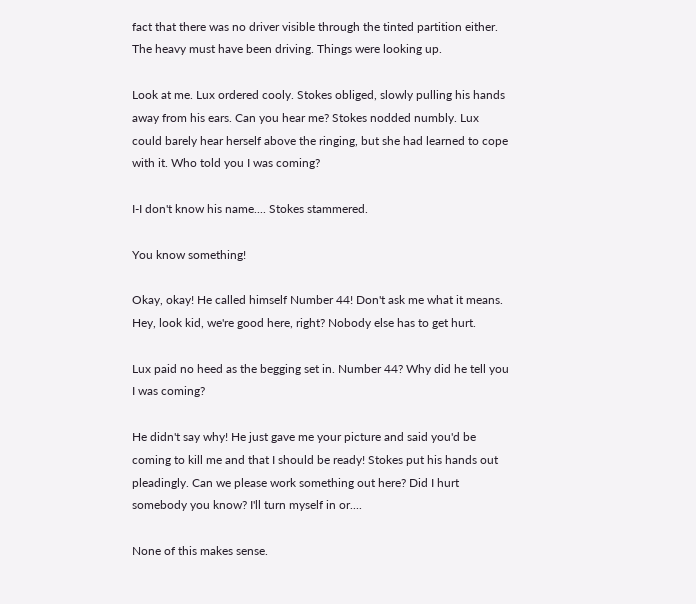fact that there was no driver visible through the tinted partition either. The heavy must have been driving. Things were looking up.

Look at me. Lux ordered cooly. Stokes obliged, slowly pulling his hands away from his ears. Can you hear me? Stokes nodded numbly. Lux could barely hear herself above the ringing, but she had learned to cope with it. Who told you I was coming?

I-I don't know his name.... Stokes stammered.

You know something!

Okay, okay! He called himself Number 44! Don't ask me what it means. Hey, look kid, we're good here, right? Nobody else has to get hurt.

Lux paid no heed as the begging set in. Number 44? Why did he tell you I was coming?

He didn't say why! He just gave me your picture and said you'd be coming to kill me and that I should be ready! Stokes put his hands out pleadingly. Can we please work something out here? Did I hurt somebody you know? I'll turn myself in or....

None of this makes sense.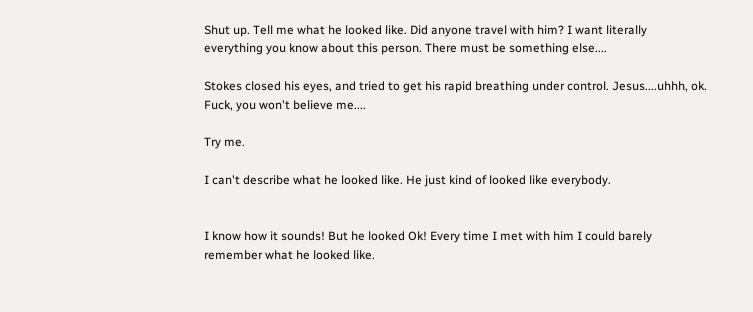Shut up. Tell me what he looked like. Did anyone travel with him? I want literally everything you know about this person. There must be something else....

Stokes closed his eyes, and tried to get his rapid breathing under control. Jesus....uhhh, ok. Fuck, you won't believe me....

Try me.

I can't describe what he looked like. He just kind of looked like everybody.


I know how it sounds! But he looked Ok! Every time I met with him I could barely remember what he looked like.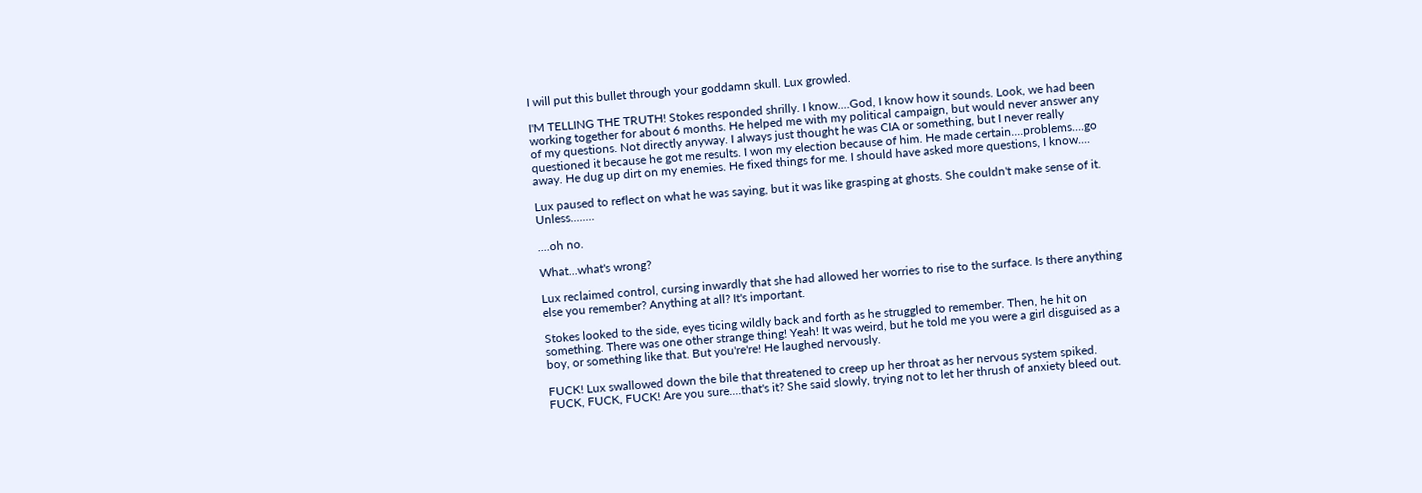I will put this bullet through your goddamn skull. Lux growled.

I'M TELLING THE TRUTH! Stokes responded shrilly. I know....God, I know how it sounds. Look, we had been working together for about 6 months. He helped me with my political campaign, but would never answer any of my questions. Not directly anyway. I always just thought he was CIA or something, but I never really questioned it because he got me results. I won my election because of him. He made certain....problems....go away. He dug up dirt on my enemies. He fixed things for me. I should have asked more questions, I know....

Lux paused to reflect on what he was saying, but it was like grasping at ghosts. She couldn't make sense of it. Unless........

....oh no.

What...what's wrong?

Lux reclaimed control, cursing inwardly that she had allowed her worries to rise to the surface. Is there anything else you remember? Anything at all? It's important.

Stokes looked to the side, eyes ticing wildly back and forth as he struggled to remember. Then, he hit on something. There was one other strange thing! Yeah! It was weird, but he told me you were a girl disguised as a boy, or something like that. But you're're! He laughed nervously.

FUCK! Lux swallowed down the bile that threatened to creep up her throat as her nervous system spiked. FUCK, FUCK, FUCK! Are you sure....that's it? She said slowly, trying not to let her thrush of anxiety bleed out.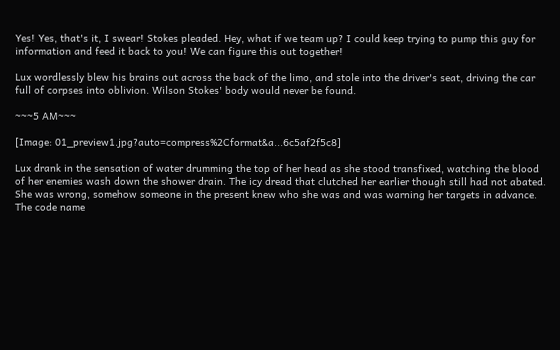Yes! Yes, that's it, I swear! Stokes pleaded. Hey, what if we team up? I could keep trying to pump this guy for information and feed it back to you! We can figure this out together!

Lux wordlessly blew his brains out across the back of the limo, and stole into the driver's seat, driving the car full of corpses into oblivion. Wilson Stokes' body would never be found.

~~~5 AM~~~

[Image: 01_preview1.jpg?auto=compress%2Cformat&a...6c5af2f5c8]

Lux drank in the sensation of water drumming the top of her head as she stood transfixed, watching the blood of her enemies wash down the shower drain. The icy dread that clutched her earlier though still had not abated. She was wrong, somehow someone in the present knew who she was and was warning her targets in advance. The code name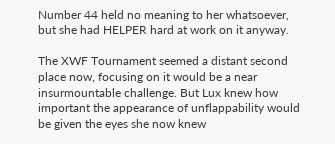Number 44 held no meaning to her whatsoever, but she had HELPER hard at work on it anyway.

The XWF Tournament seemed a distant second place now, focusing on it would be a near insurmountable challenge. But Lux knew how important the appearance of unflappability would be given the eyes she now knew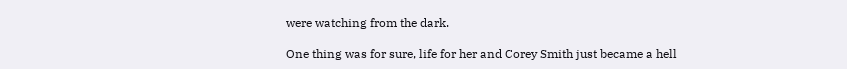were watching from the dark.

One thing was for sure, life for her and Corey Smith just became a hell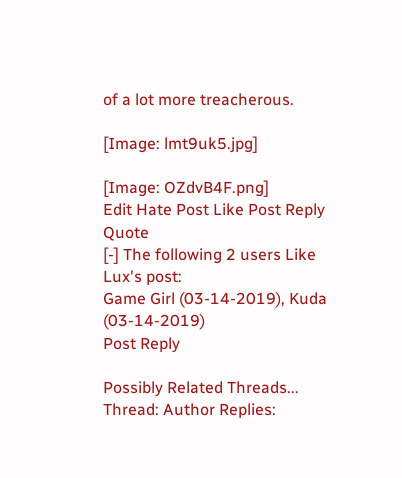of a lot more treacherous.

[Image: lmt9uk5.jpg]

[Image: OZdvB4F.png]
Edit Hate Post Like Post Reply Quote
[-] The following 2 users Like Lux's post:
Game Girl (03-14-2019), Kuda (03-14-2019)
Post Reply

Possibly Related Threads...
Thread: Author Replies: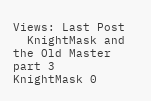Views: Last Post
  KnightMask and the Old Master part 3 KnightMask 0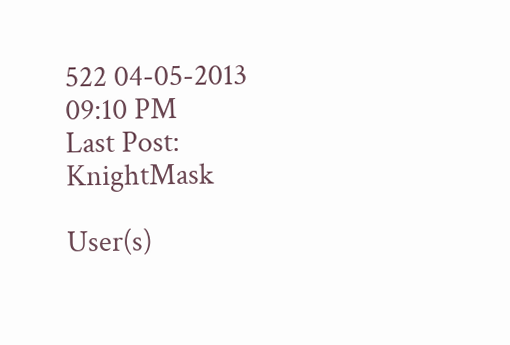522 04-05-2013 09:10 PM
Last Post: KnightMask

User(s)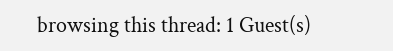browsing this thread: 1 Guest(s)